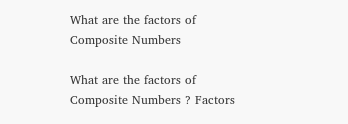What are the factors of Composite Numbers

What are the factors of Composite Numbers ? Factors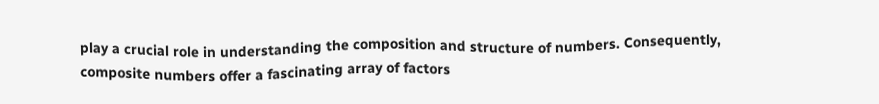play a crucial role in understanding the composition and structure of numbers. Consequently, composite numbers offer a fascinating array of factors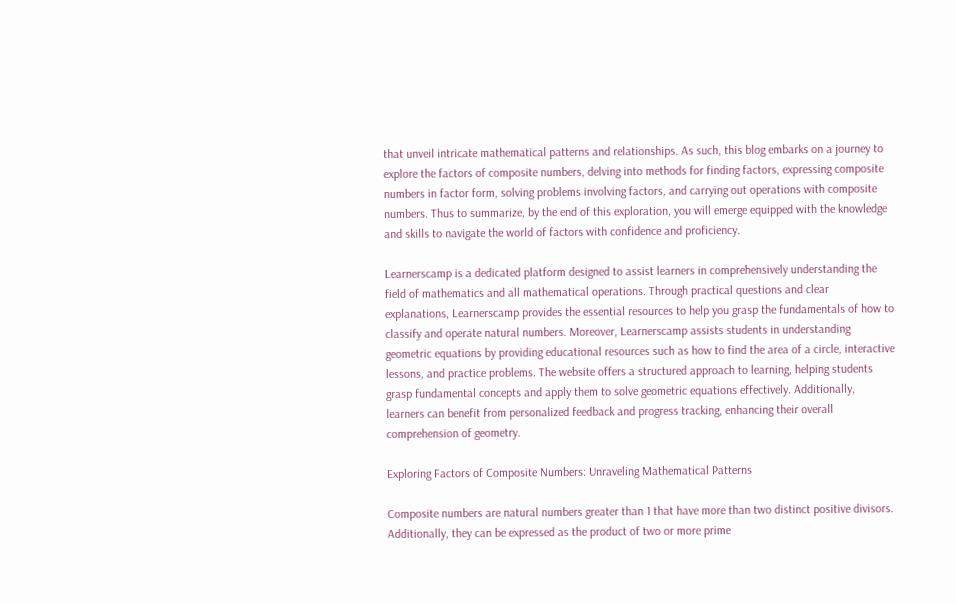that unveil intricate mathematical patterns and relationships. As such, this blog embarks on a journey to explore the factors of composite numbers, delving into methods for finding factors, expressing composite numbers in factor form, solving problems involving factors, and carrying out operations with composite numbers. Thus to summarize, by the end of this exploration, you will emerge equipped with the knowledge and skills to navigate the world of factors with confidence and proficiency.

Learnerscamp is a dedicated platform designed to assist learners in comprehensively understanding the field of mathematics and all mathematical operations. Through practical questions and clear explanations, Learnerscamp provides the essential resources to help you grasp the fundamentals of how to classify and operate natural numbers. Moreover, Learnerscamp assists students in understanding geometric equations by providing educational resources such as how to find the area of a circle, interactive lessons, and practice problems. The website offers a structured approach to learning, helping students grasp fundamental concepts and apply them to solve geometric equations effectively. Additionally, learners can benefit from personalized feedback and progress tracking, enhancing their overall comprehension of geometry.

Exploring Factors of Composite Numbers: Unraveling Mathematical Patterns

Composite numbers are natural numbers greater than 1 that have more than two distinct positive divisors. Additionally, they can be expressed as the product of two or more prime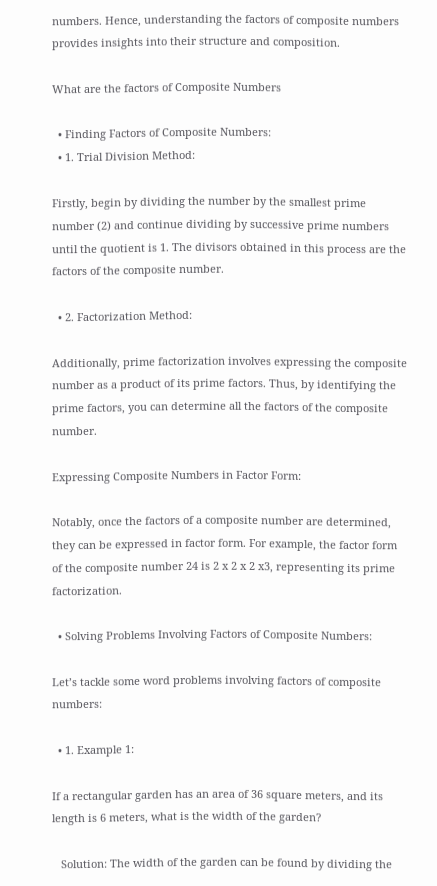numbers. Hence, understanding the factors of composite numbers provides insights into their structure and composition.

What are the factors of Composite Numbers

  • Finding Factors of Composite Numbers:
  • 1. Trial Division Method:

Firstly, begin by dividing the number by the smallest prime number (2) and continue dividing by successive prime numbers until the quotient is 1. The divisors obtained in this process are the factors of the composite number.

  • 2. Factorization Method:

Additionally, prime factorization involves expressing the composite number as a product of its prime factors. Thus, by identifying the prime factors, you can determine all the factors of the composite number.

Expressing Composite Numbers in Factor Form:

Notably, once the factors of a composite number are determined, they can be expressed in factor form. For example, the factor form of the composite number 24 is 2 x 2 x 2 x3, representing its prime factorization.

  • Solving Problems Involving Factors of Composite Numbers:

Let’s tackle some word problems involving factors of composite numbers:

  • 1. Example 1:

If a rectangular garden has an area of 36 square meters, and its length is 6 meters, what is the width of the garden?

   Solution: The width of the garden can be found by dividing the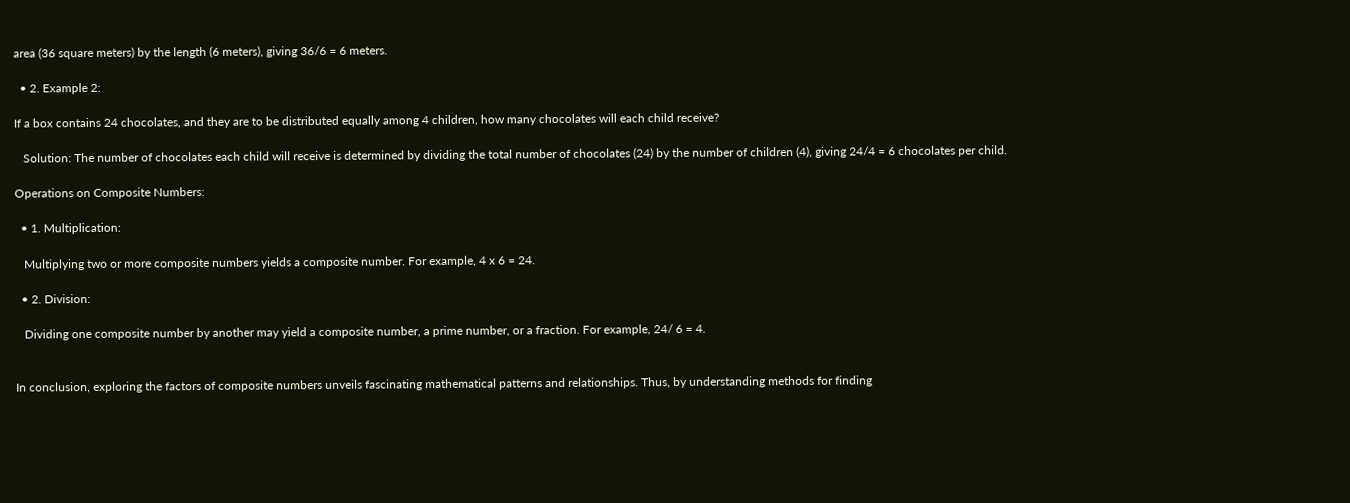area (36 square meters) by the length (6 meters), giving 36/6 = 6 meters.

  • 2. Example 2:

If a box contains 24 chocolates, and they are to be distributed equally among 4 children, how many chocolates will each child receive?

   Solution: The number of chocolates each child will receive is determined by dividing the total number of chocolates (24) by the number of children (4), giving 24/4 = 6 chocolates per child.

Operations on Composite Numbers:

  • 1. Multiplication:

   Multiplying two or more composite numbers yields a composite number. For example, 4 x 6 = 24.

  • 2. Division:

   Dividing one composite number by another may yield a composite number, a prime number, or a fraction. For example, 24/ 6 = 4.


In conclusion, exploring the factors of composite numbers unveils fascinating mathematical patterns and relationships. Thus, by understanding methods for finding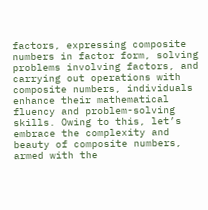factors, expressing composite numbers in factor form, solving problems involving factors, and carrying out operations with composite numbers, individuals enhance their mathematical fluency and problem-solving skills. Owing to this, let’s embrace the complexity and beauty of composite numbers, armed with the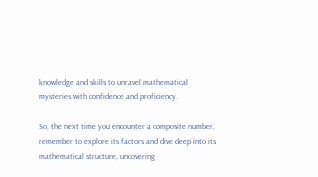knowledge and skills to unravel mathematical mysteries with confidence and proficiency.

So, the next time you encounter a composite number, remember to explore its factors and dive deep into its mathematical structure, uncovering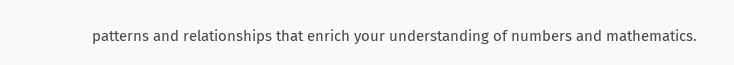patterns and relationships that enrich your understanding of numbers and mathematics.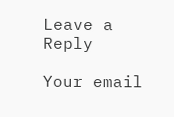Leave a Reply

Your email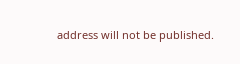address will not be published.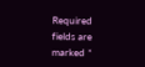Required fields are marked *